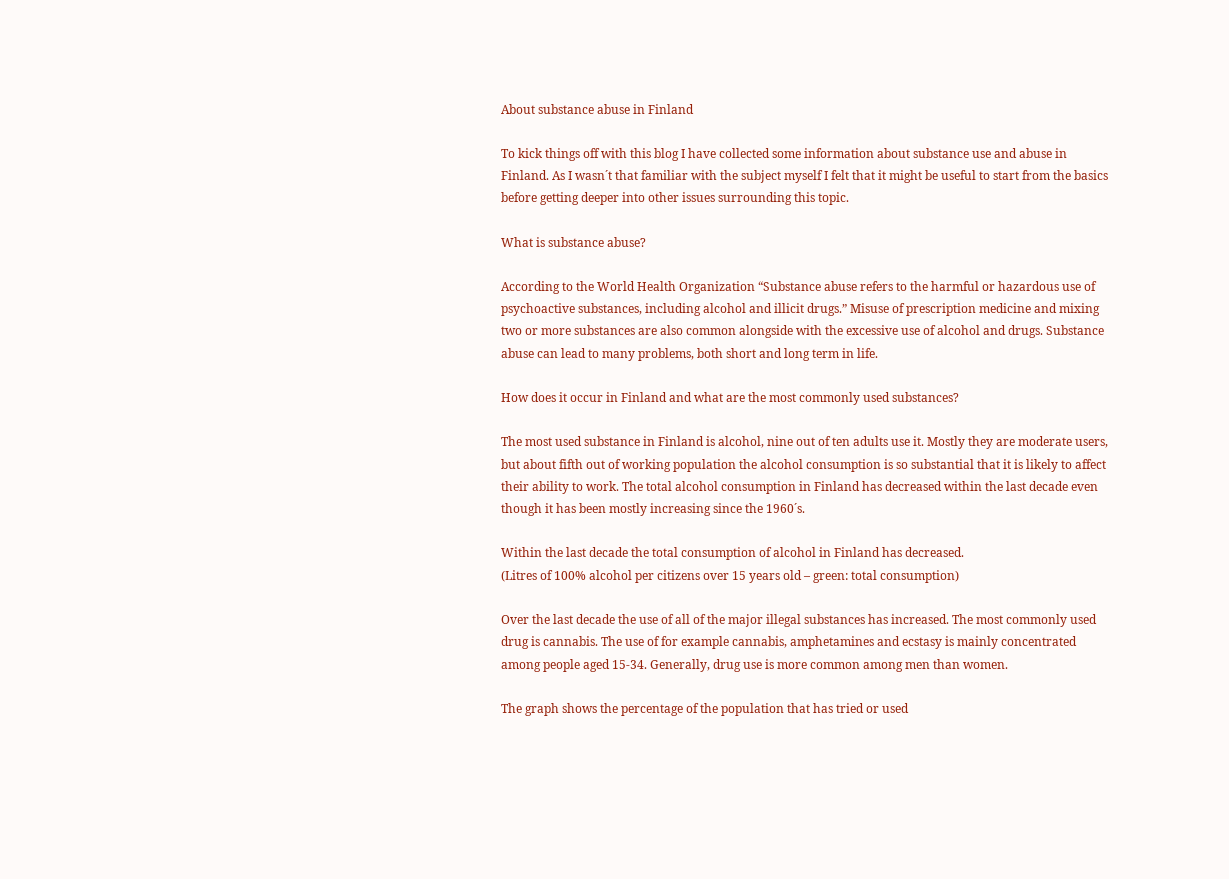About substance abuse in Finland

To kick things off with this blog I have collected some information about substance use and abuse in Finland. As I wasn´t that familiar with the subject myself I felt that it might be useful to start from the basics before getting deeper into other issues surrounding this topic.

What is substance abuse?

According to the World Health Organization “Substance abuse refers to the harmful or hazardous use of psychoactive substances, including alcohol and illicit drugs.” Misuse of prescription medicine and mixing two or more substances are also common alongside with the excessive use of alcohol and drugs. Substance abuse can lead to many problems, both short and long term in life.

How does it occur in Finland and what are the most commonly used substances?

The most used substance in Finland is alcohol, nine out of ten adults use it. Mostly they are moderate users, but about fifth out of working population the alcohol consumption is so substantial that it is likely to affect their ability to work. The total alcohol consumption in Finland has decreased within the last decade even though it has been mostly increasing since the 1960´s.

Within the last decade the total consumption of alcohol in Finland has decreased.
(Litres of 100% alcohol per citizens over 15 years old – green: total consumption)

Over the last decade the use of all of the major illegal substances has increased. The most commonly used drug is cannabis. The use of for example cannabis, amphetamines and ecstasy is mainly concentrated among people aged 15-34. Generally, drug use is more common among men than women.

The graph shows the percentage of the population that has tried or used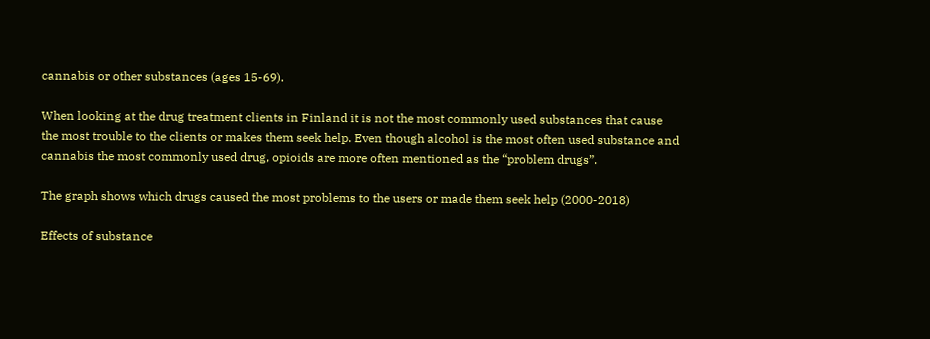cannabis or other substances (ages 15-69).

When looking at the drug treatment clients in Finland it is not the most commonly used substances that cause the most trouble to the clients or makes them seek help. Even though alcohol is the most often used substance and cannabis the most commonly used drug, opioids are more often mentioned as the “problem drugs”.

The graph shows which drugs caused the most problems to the users or made them seek help (2000-2018)

Effects of substance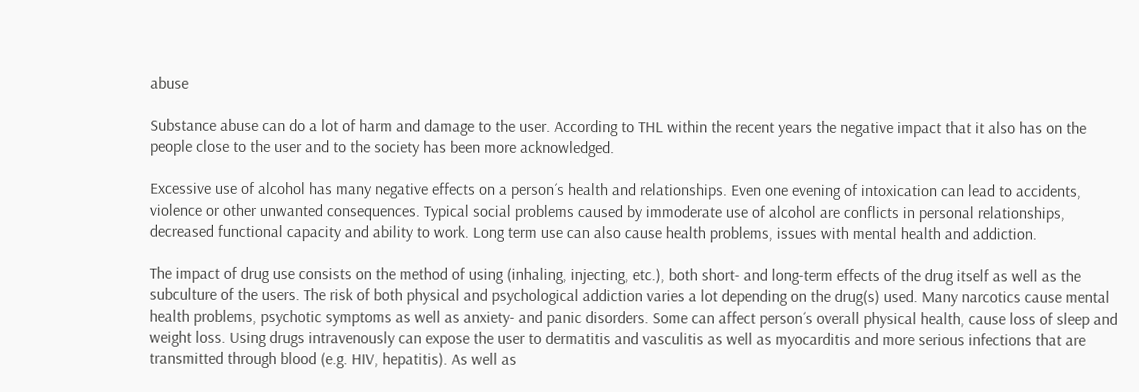abuse

Substance abuse can do a lot of harm and damage to the user. According to THL within the recent years the negative impact that it also has on the people close to the user and to the society has been more acknowledged.

Excessive use of alcohol has many negative effects on a person´s health and relationships. Even one evening of intoxication can lead to accidents, violence or other unwanted consequences. Typical social problems caused by immoderate use of alcohol are conflicts in personal relationships, decreased functional capacity and ability to work. Long term use can also cause health problems, issues with mental health and addiction.

The impact of drug use consists on the method of using (inhaling, injecting, etc.), both short- and long-term effects of the drug itself as well as the subculture of the users. The risk of both physical and psychological addiction varies a lot depending on the drug(s) used. Many narcotics cause mental health problems, psychotic symptoms as well as anxiety- and panic disorders. Some can affect person´s overall physical health, cause loss of sleep and weight loss. Using drugs intravenously can expose the user to dermatitis and vasculitis as well as myocarditis and more serious infections that are transmitted through blood (e.g. HIV, hepatitis). As well as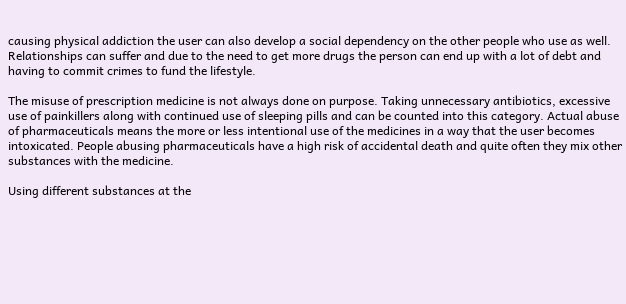causing physical addiction the user can also develop a social dependency on the other people who use as well. Relationships can suffer and due to the need to get more drugs the person can end up with a lot of debt and having to commit crimes to fund the lifestyle.

The misuse of prescription medicine is not always done on purpose. Taking unnecessary antibiotics, excessive use of painkillers along with continued use of sleeping pills and can be counted into this category. Actual abuse of pharmaceuticals means the more or less intentional use of the medicines in a way that the user becomes intoxicated. People abusing pharmaceuticals have a high risk of accidental death and quite often they mix other substances with the medicine.

Using different substances at the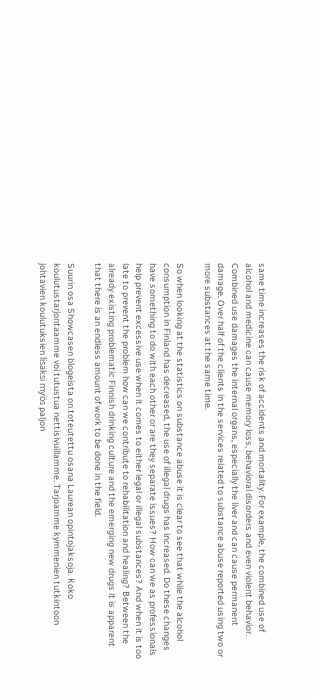same time increases the risk of accidents and mortality. For example, the combined use of alcohol and medicine can cause memory loss, behavioral disorders and even violent behavior. Combined use damages the internal organs, especially the liver and can cause permanent damage. Over half of the clients in the services related to substance abuse reported using two or more substances at the same time.

So when looking at the statistics on substance abuse it is clear to see that while the alcohol consumption in Finland has decreased, the use of illegal drugs has increased. Do these changes have something to do with each other or are they separate issues? How can we as professionals help prevent excessive use when it comes to either legal or illegal substances? And when it is too late to prevent the problem how can we contribute to rehabilitation and healing? Between the already existing problematic Finnish drinking culture and the emerging new drugs it is apparent that there is an endless amount of work to be done in the field.

Suurin osa Showcasen blogeista on toteutettu osana Laurean opintojaksoja. Koko koulutustarjontaamme voi tutustua nettisivuillamme. Tarjoamme kymmenien tutkintoon johtavien koulutuksien lisäksi myös paljon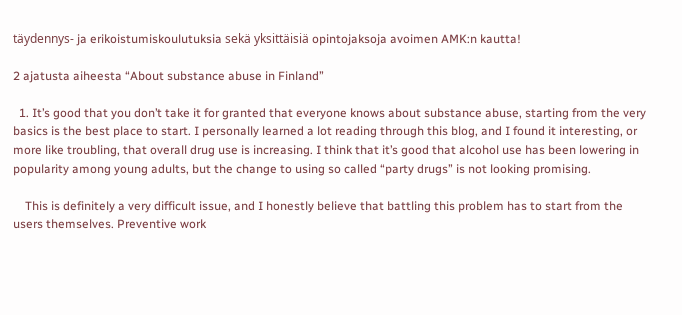täydennys- ja erikoistumiskoulutuksia sekä yksittäisiä opintojaksoja avoimen AMK:n kautta!

2 ajatusta aiheesta “About substance abuse in Finland”

  1. It’s good that you don’t take it for granted that everyone knows about substance abuse, starting from the very basics is the best place to start. I personally learned a lot reading through this blog, and I found it interesting, or more like troubling, that overall drug use is increasing. I think that it’s good that alcohol use has been lowering in popularity among young adults, but the change to using so called “party drugs” is not looking promising.

    This is definitely a very difficult issue, and I honestly believe that battling this problem has to start from the users themselves. Preventive work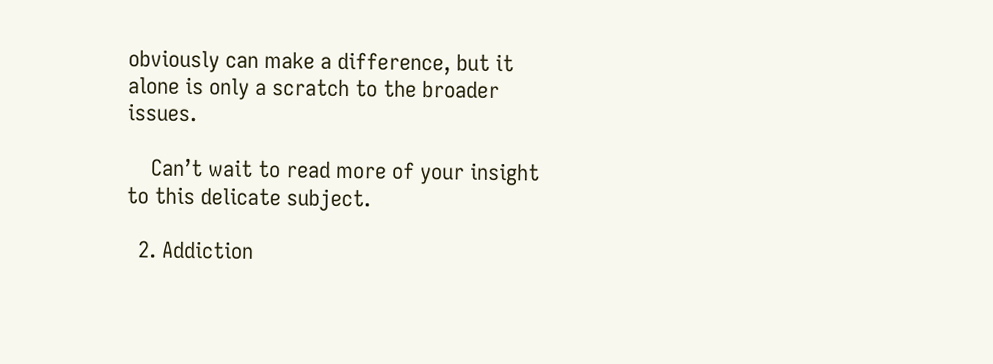obviously can make a difference, but it alone is only a scratch to the broader issues.

    Can’t wait to read more of your insight to this delicate subject.

  2. Addiction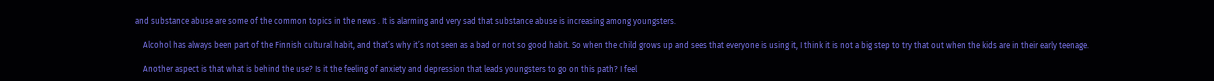and substance abuse are some of the common topics in the news . It is alarming and very sad that substance abuse is increasing among youngsters.

    Alcohol has always been part of the Finnish cultural habit, and that’s why it’s not seen as a bad or not so good habit. So when the child grows up and sees that everyone is using it, I think it is not a big step to try that out when the kids are in their early teenage.

    Another aspect is that what is behind the use? Is it the feeling of anxiety and depression that leads youngsters to go on this path? I feel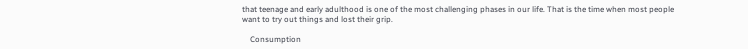that teenage and early adulthood is one of the most challenging phases in our life. That is the time when most people want to try out things and lost their grip.

    Consumption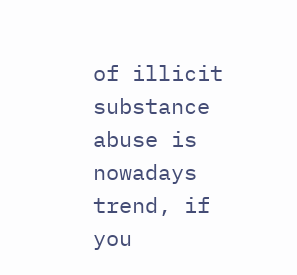of illicit substance abuse is nowadays trend, if you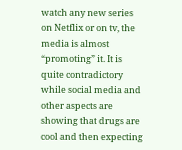watch any new series on Netflix or on tv, the media is almost “promoting” it. It is quite contradictory while social media and other aspects are showing that drugs are cool and then expecting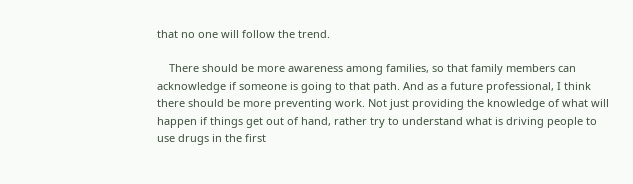that no one will follow the trend.

    There should be more awareness among families, so that family members can acknowledge if someone is going to that path. And as a future professional, I think there should be more preventing work. Not just providing the knowledge of what will happen if things get out of hand, rather try to understand what is driving people to use drugs in the first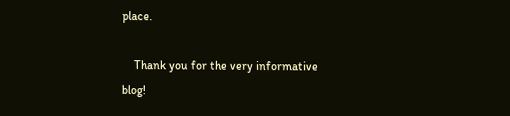place.

    Thank you for the very informative blog!